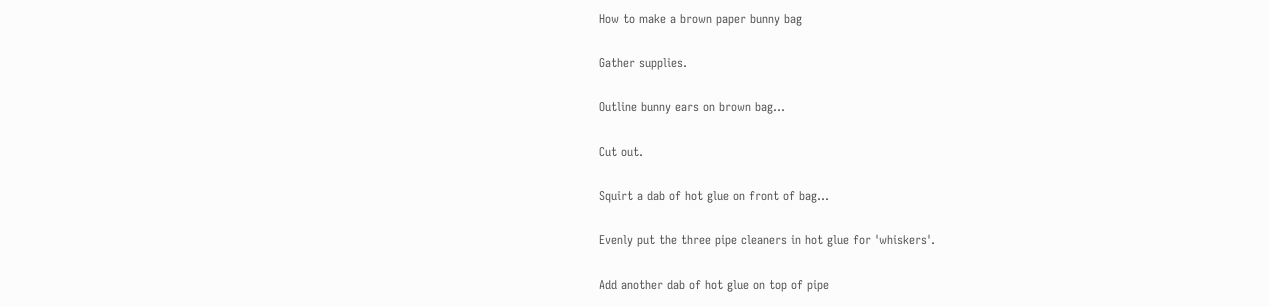How to make a brown paper bunny bag

Gather supplies.

Outline bunny ears on brown bag...

Cut out.

Squirt a dab of hot glue on front of bag...

Evenly put the three pipe cleaners in hot glue for 'whiskers'.

Add another dab of hot glue on top of pipe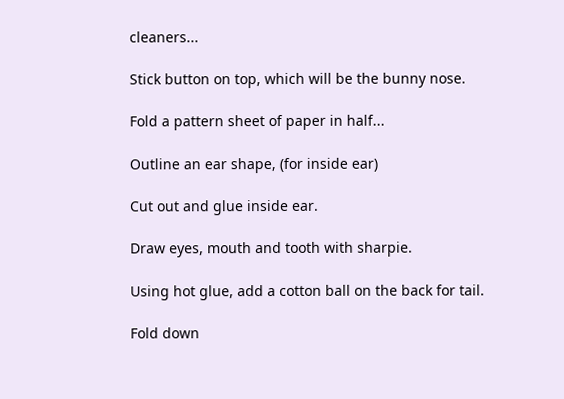cleaners...

Stick button on top, which will be the bunny nose.

Fold a pattern sheet of paper in half...

Outline an ear shape, (for inside ear)

Cut out and glue inside ear.

Draw eyes, mouth and tooth with sharpie.

Using hot glue, add a cotton ball on the back for tail.

Fold down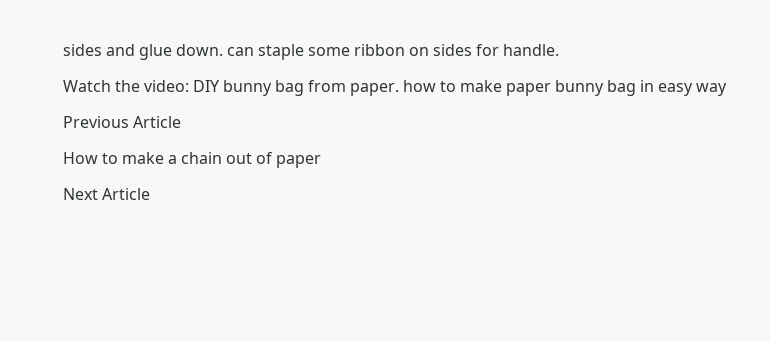sides and glue down. can staple some ribbon on sides for handle.

Watch the video: DIY bunny bag from paper. how to make paper bunny bag in easy way

Previous Article

How to make a chain out of paper

Next Article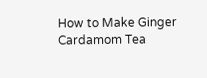How to Make Ginger Cardamom Tea